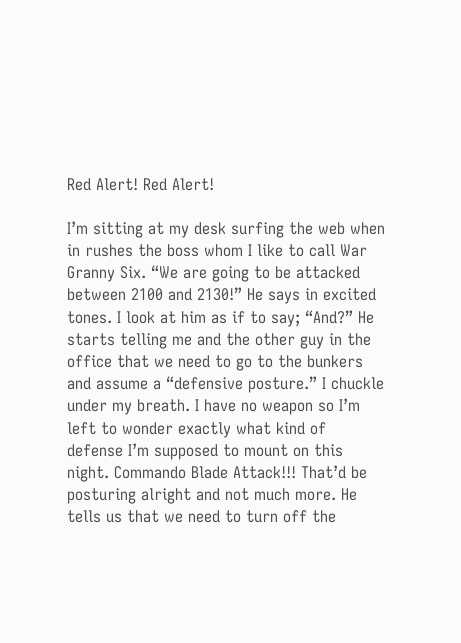Red Alert! Red Alert!

I’m sitting at my desk surfing the web when in rushes the boss whom I like to call War Granny Six. “We are going to be attacked between 2100 and 2130!” He says in excited tones. I look at him as if to say; “And?” He starts telling me and the other guy in the office that we need to go to the bunkers and assume a “defensive posture.” I chuckle under my breath. I have no weapon so I’m left to wonder exactly what kind of defense I’m supposed to mount on this night. Commando Blade Attack!!! That’d be posturing alright and not much more. He tells us that we need to turn off the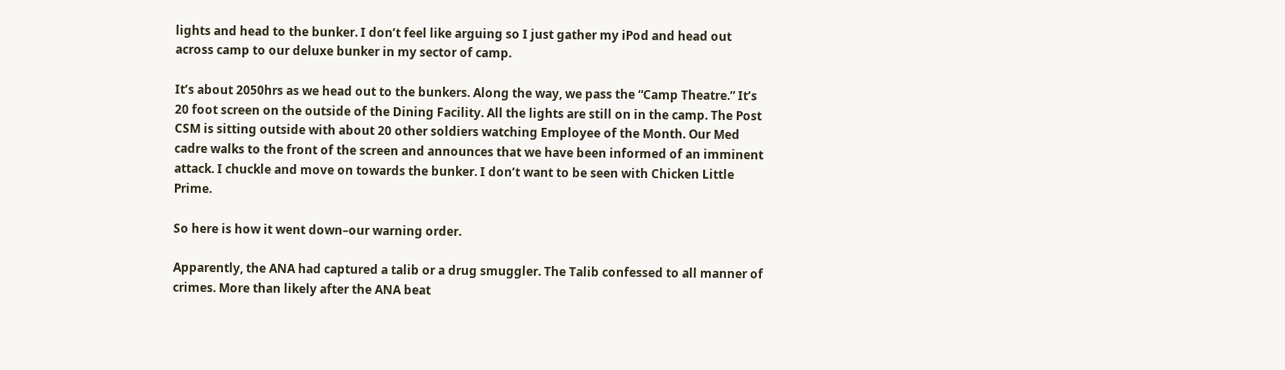lights and head to the bunker. I don’t feel like arguing so I just gather my iPod and head out across camp to our deluxe bunker in my sector of camp.

It’s about 2050hrs as we head out to the bunkers. Along the way, we pass the “Camp Theatre.” It’s 20 foot screen on the outside of the Dining Facility. All the lights are still on in the camp. The Post CSM is sitting outside with about 20 other soldiers watching Employee of the Month. Our Med cadre walks to the front of the screen and announces that we have been informed of an imminent attack. I chuckle and move on towards the bunker. I don’t want to be seen with Chicken Little Prime.

So here is how it went down–our warning order.

Apparently, the ANA had captured a talib or a drug smuggler. The Talib confessed to all manner of crimes. More than likely after the ANA beat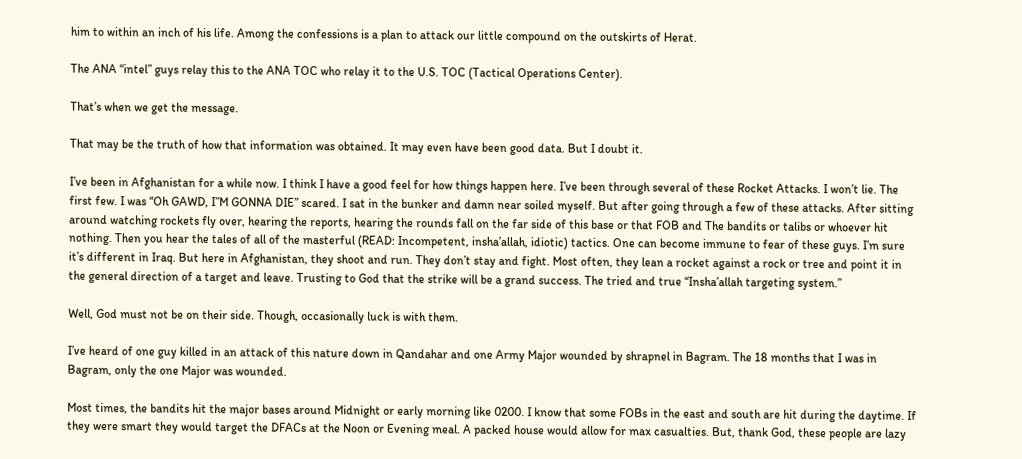him to within an inch of his life. Among the confessions is a plan to attack our little compound on the outskirts of Herat.

The ANA “intel” guys relay this to the ANA TOC who relay it to the U.S. TOC (Tactical Operations Center).

That’s when we get the message.

That may be the truth of how that information was obtained. It may even have been good data. But I doubt it.

I’ve been in Afghanistan for a while now. I think I have a good feel for how things happen here. I’ve been through several of these Rocket Attacks. I won’t lie. The first few. I was “Oh GAWD, I”M GONNA DIE” scared. I sat in the bunker and damn near soiled myself. But after going through a few of these attacks. After sitting around watching rockets fly over, hearing the reports, hearing the rounds fall on the far side of this base or that FOB and The bandits or talibs or whoever hit nothing. Then you hear the tales of all of the masterful (READ: Incompetent, insha’allah, idiotic) tactics. One can become immune to fear of these guys. I’m sure it’s different in Iraq. But here in Afghanistan, they shoot and run. They don’t stay and fight. Most often, they lean a rocket against a rock or tree and point it in the general direction of a target and leave. Trusting to God that the strike will be a grand success. The tried and true “Insha’allah targeting system.”

Well, God must not be on their side. Though, occasionally luck is with them.

I’ve heard of one guy killed in an attack of this nature down in Qandahar and one Army Major wounded by shrapnel in Bagram. The 18 months that I was in Bagram, only the one Major was wounded.

Most times, the bandits hit the major bases around Midnight or early morning like 0200. I know that some FOBs in the east and south are hit during the daytime. If they were smart they would target the DFACs at the Noon or Evening meal. A packed house would allow for max casualties. But, thank God, these people are lazy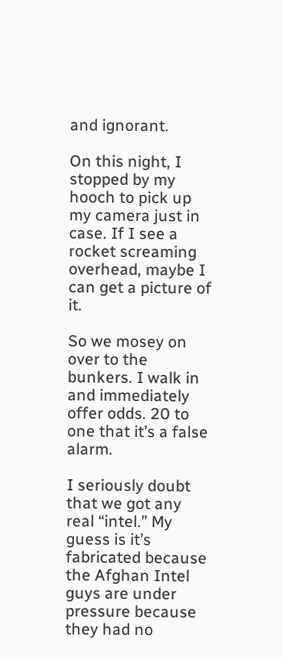and ignorant.

On this night, I stopped by my hooch to pick up my camera just in case. If I see a rocket screaming overhead, maybe I can get a picture of it.

So we mosey on over to the bunkers. I walk in and immediately offer odds. 20 to one that it’s a false alarm.

I seriously doubt that we got any real “intel.” My guess is it’s fabricated because the Afghan Intel guys are under pressure because they had no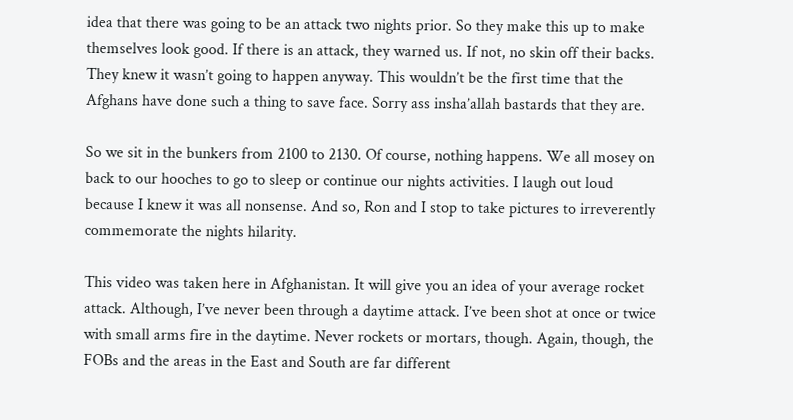idea that there was going to be an attack two nights prior. So they make this up to make themselves look good. If there is an attack, they warned us. If not, no skin off their backs. They knew it wasn’t going to happen anyway. This wouldn’t be the first time that the Afghans have done such a thing to save face. Sorry ass insha’allah bastards that they are.

So we sit in the bunkers from 2100 to 2130. Of course, nothing happens. We all mosey on back to our hooches to go to sleep or continue our nights activities. I laugh out loud because I knew it was all nonsense. And so, Ron and I stop to take pictures to irreverently commemorate the nights hilarity.

This video was taken here in Afghanistan. It will give you an idea of your average rocket attack. Although, I’ve never been through a daytime attack. I’ve been shot at once or twice with small arms fire in the daytime. Never rockets or mortars, though. Again, though, the FOBs and the areas in the East and South are far different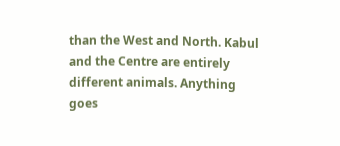than the West and North. Kabul and the Centre are entirely different animals. Anything goes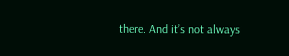there. And it’s not always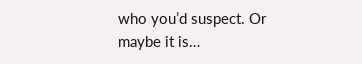who you’d suspect. Or maybe it is…